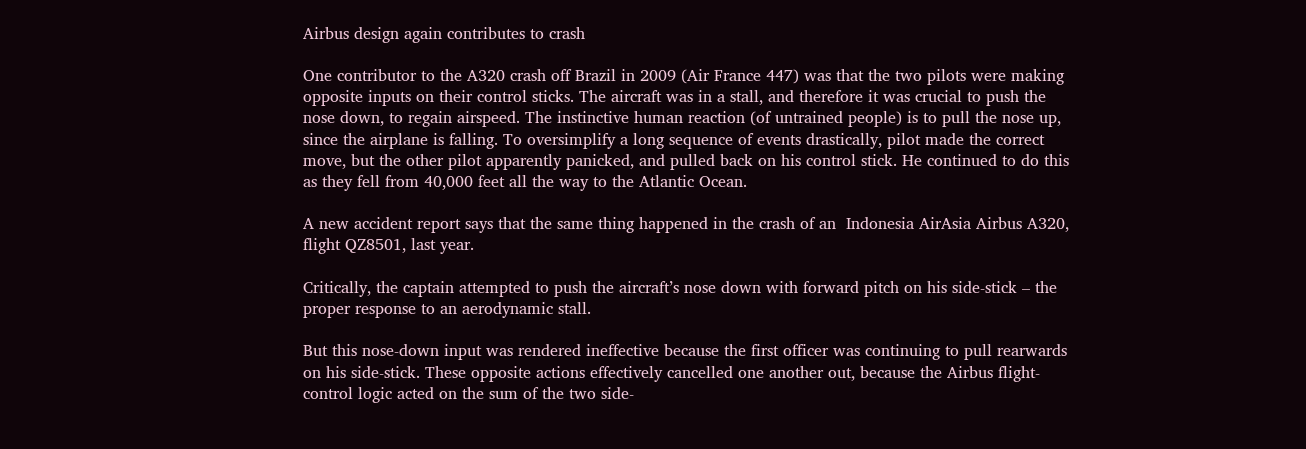Airbus design again contributes to crash

One contributor to the A320 crash off Brazil in 2009 (Air France 447) was that the two pilots were making opposite inputs on their control sticks. The aircraft was in a stall, and therefore it was crucial to push the nose down, to regain airspeed. The instinctive human reaction (of untrained people) is to pull the nose up, since the airplane is falling. To oversimplify a long sequence of events drastically, pilot made the correct move, but the other pilot apparently panicked, and pulled back on his control stick. He continued to do this as they fell from 40,000 feet all the way to the Atlantic Ocean.

A new accident report says that the same thing happened in the crash of an  Indonesia AirAsia Airbus A320, flight QZ8501, last year.

Critically, the captain attempted to push the aircraft’s nose down with forward pitch on his side-stick – the proper response to an aerodynamic stall.

But this nose-down input was rendered ineffective because the first officer was continuing to pull rearwards on his side-stick. These opposite actions effectively cancelled one another out, because the Airbus flight-control logic acted on the sum of the two side-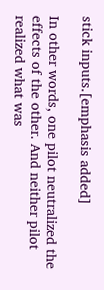stick inputs.[emphasis added]

In other words, one pilot neutralized the effects of the other. And neither pilot realized what was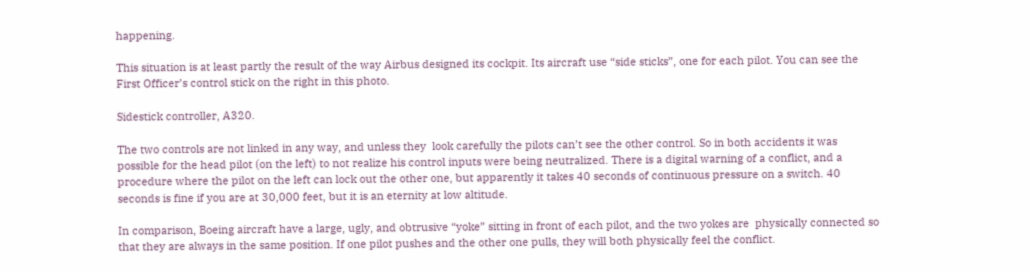happening.

This situation is at least partly the result of the way Airbus designed its cockpit. Its aircraft use “side sticks”, one for each pilot. You can see the First Officer’s control stick on the right in this photo.

Sidestick controller, A320.

The two controls are not linked in any way, and unless they  look carefully the pilots can’t see the other control. So in both accidents it was possible for the head pilot (on the left) to not realize his control inputs were being neutralized. There is a digital warning of a conflict, and a procedure where the pilot on the left can lock out the other one, but apparently it takes 40 seconds of continuous pressure on a switch. 40 seconds is fine if you are at 30,000 feet, but it is an eternity at low altitude.

In comparison, Boeing aircraft have a large, ugly, and obtrusive “yoke” sitting in front of each pilot, and the two yokes are  physically connected so that they are always in the same position. If one pilot pushes and the other one pulls, they will both physically feel the conflict.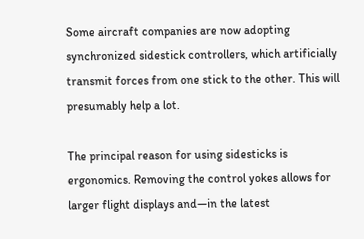Some aircraft companies are now adopting synchronized sidestick controllers, which artificially transmit forces from one stick to the other. This will presumably help a lot.

The principal reason for using sidesticks is ergonomics. Removing the control yokes allows for larger flight displays and—in the latest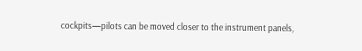cockpits—pilots can be moved closer to the instrument panels,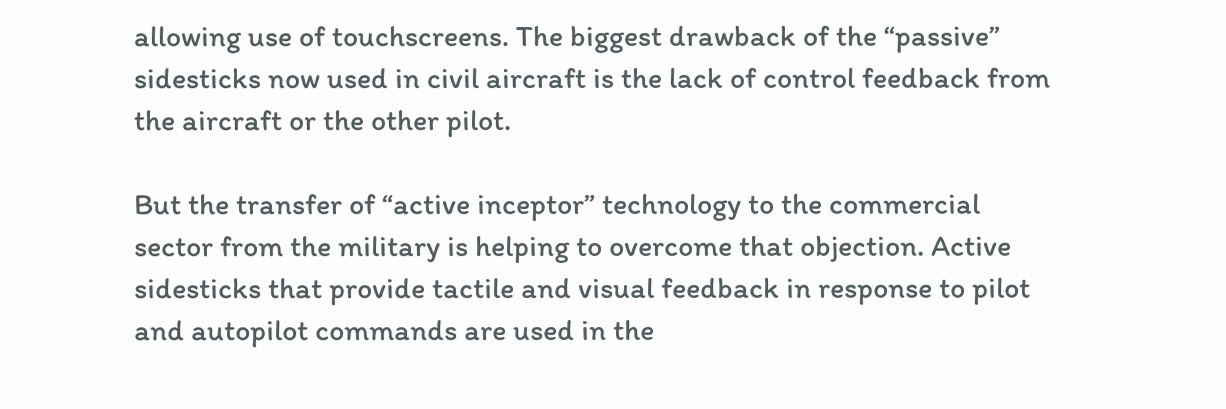allowing use of touchscreens. The biggest drawback of the “passive” sidesticks now used in civil aircraft is the lack of control feedback from the aircraft or the other pilot.

But the transfer of “active inceptor” technology to the commercial sector from the military is helping to overcome that objection. Active sidesticks that provide tactile and visual feedback in response to pilot and autopilot commands are used in the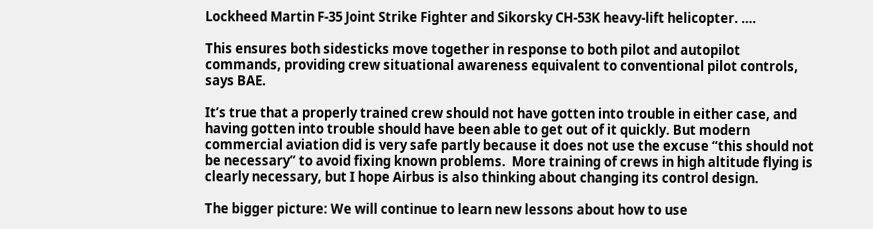Lockheed Martin F-35 Joint Strike Fighter and Sikorsky CH-53K heavy-lift helicopter. ….

This ensures both sidesticks move together in response to both pilot and autopilot commands, providing crew situational awareness equivalent to conventional pilot controls, says BAE.

It’s true that a properly trained crew should not have gotten into trouble in either case, and having gotten into trouble should have been able to get out of it quickly. But modern commercial aviation did is very safe partly because it does not use the excuse “this should not be necessary” to avoid fixing known problems.  More training of crews in high altitude flying is clearly necessary, but I hope Airbus is also thinking about changing its control design.

The bigger picture: We will continue to learn new lessons about how to use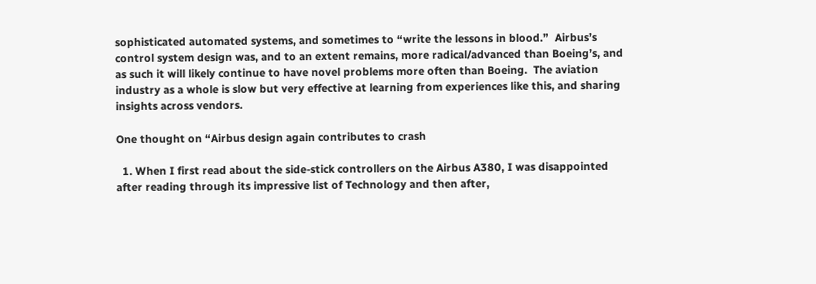sophisticated automated systems, and sometimes to “write the lessons in blood.”  Airbus’s control system design was, and to an extent remains, more radical/advanced than Boeing’s, and as such it will likely continue to have novel problems more often than Boeing.  The aviation industry as a whole is slow but very effective at learning from experiences like this, and sharing insights across vendors.

One thought on “Airbus design again contributes to crash

  1. When I first read about the side-stick controllers on the Airbus A380, I was disappointed after reading through its impressive list of Technology and then after,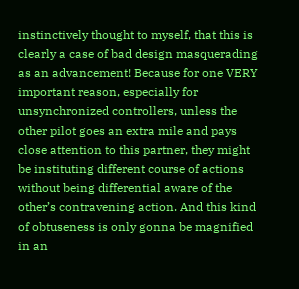instinctively thought to myself, that this is clearly a case of bad design masquerading as an advancement! Because for one VERY important reason, especially for unsynchronized controllers, unless the other pilot goes an extra mile and pays close attention to this partner, they might be instituting different course of actions without being differential aware of the other’s contravening action. And this kind of obtuseness is only gonna be magnified in an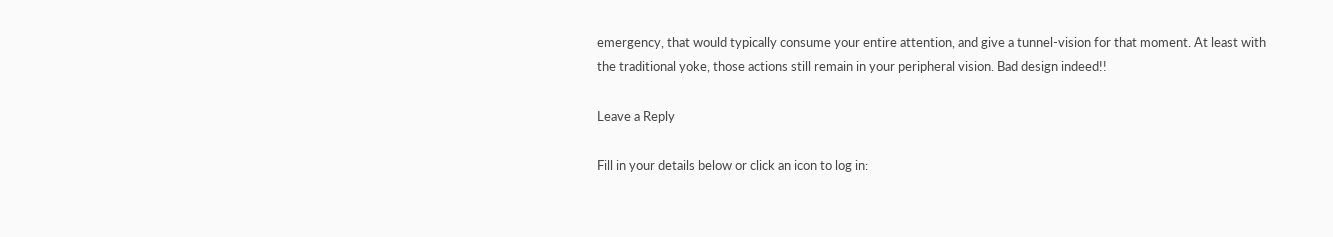emergency, that would typically consume your entire attention, and give a tunnel-vision for that moment. At least with the traditional yoke, those actions still remain in your peripheral vision. Bad design indeed!!

Leave a Reply

Fill in your details below or click an icon to log in: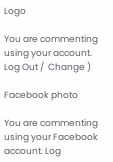Logo

You are commenting using your account. Log Out /  Change )

Facebook photo

You are commenting using your Facebook account. Log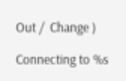Out /  Change )

Connecting to %s